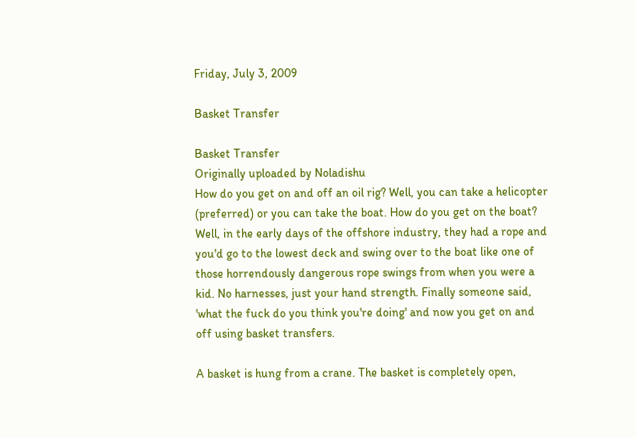Friday, July 3, 2009

Basket Transfer

Basket Transfer
Originally uploaded by Noladishu
How do you get on and off an oil rig? Well, you can take a helicopter (preferred) or you can take the boat. How do you get on the boat? Well, in the early days of the offshore industry, they had a rope and you'd go to the lowest deck and swing over to the boat like one of those horrendously dangerous rope swings from when you were a kid. No harnesses, just your hand strength. Finally someone said, 'what the fuck do you think you're doing' and now you get on and off using basket transfers.

A basket is hung from a crane. The basket is completely open,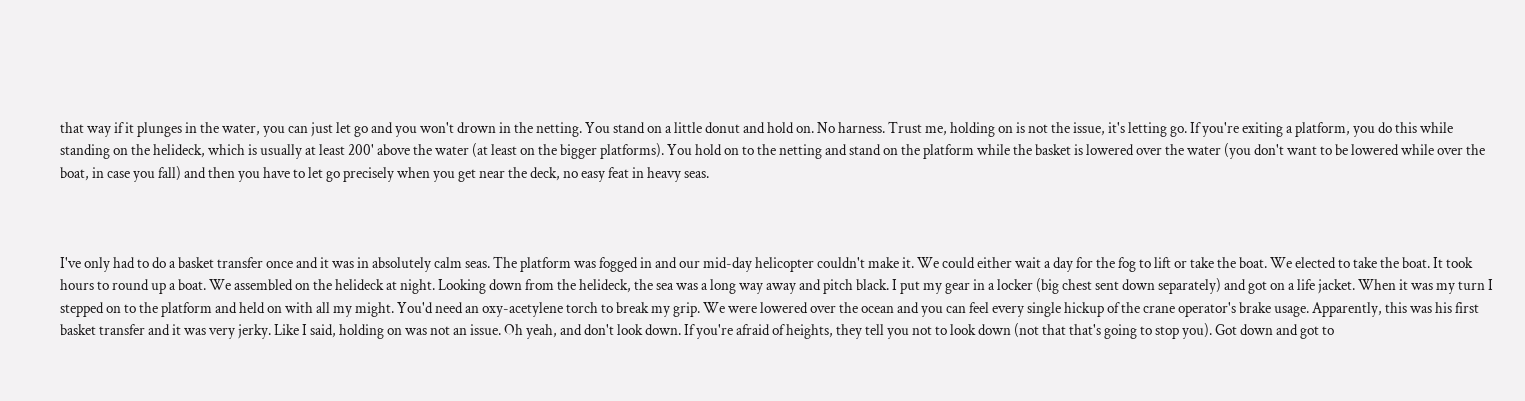that way if it plunges in the water, you can just let go and you won't drown in the netting. You stand on a little donut and hold on. No harness. Trust me, holding on is not the issue, it's letting go. If you're exiting a platform, you do this while standing on the helideck, which is usually at least 200' above the water (at least on the bigger platforms). You hold on to the netting and stand on the platform while the basket is lowered over the water (you don't want to be lowered while over the boat, in case you fall) and then you have to let go precisely when you get near the deck, no easy feat in heavy seas.



I've only had to do a basket transfer once and it was in absolutely calm seas. The platform was fogged in and our mid-day helicopter couldn't make it. We could either wait a day for the fog to lift or take the boat. We elected to take the boat. It took hours to round up a boat. We assembled on the helideck at night. Looking down from the helideck, the sea was a long way away and pitch black. I put my gear in a locker (big chest sent down separately) and got on a life jacket. When it was my turn I stepped on to the platform and held on with all my might. You'd need an oxy-acetylene torch to break my grip. We were lowered over the ocean and you can feel every single hickup of the crane operator's brake usage. Apparently, this was his first basket transfer and it was very jerky. Like I said, holding on was not an issue. Oh yeah, and don't look down. If you're afraid of heights, they tell you not to look down (not that that's going to stop you). Got down and got to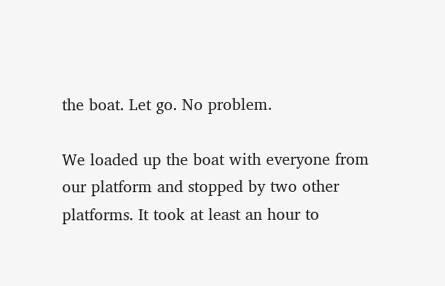the boat. Let go. No problem.

We loaded up the boat with everyone from our platform and stopped by two other platforms. It took at least an hour to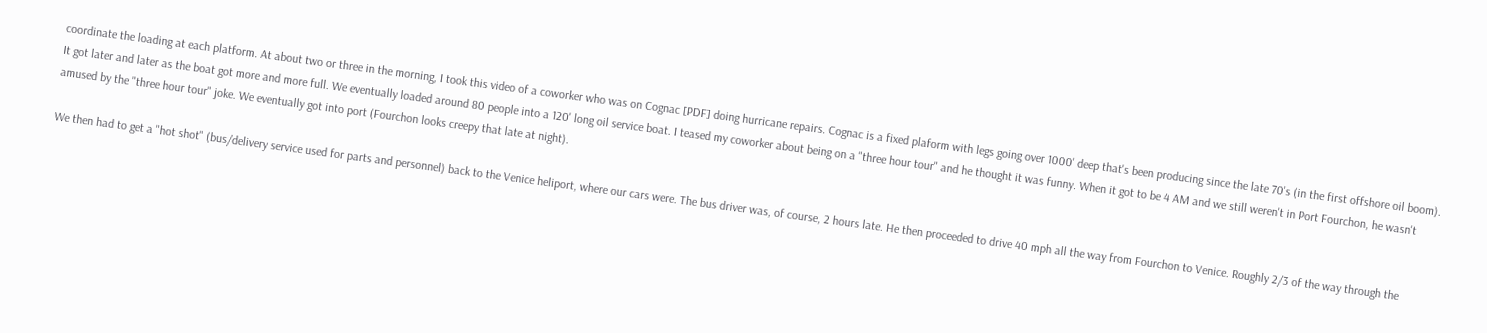coordinate the loading at each platform. At about two or three in the morning, I took this video of a coworker who was on Cognac [PDF] doing hurricane repairs. Cognac is a fixed plaform with legs going over 1000' deep that's been producing since the late 70's (in the first offshore oil boom). It got later and later as the boat got more and more full. We eventually loaded around 80 people into a 120' long oil service boat. I teased my coworker about being on a "three hour tour" and he thought it was funny. When it got to be 4 AM and we still weren't in Port Fourchon, he wasn't amused by the "three hour tour" joke. We eventually got into port (Fourchon looks creepy that late at night).

We then had to get a "hot shot" (bus/delivery service used for parts and personnel) back to the Venice heliport, where our cars were. The bus driver was, of course, 2 hours late. He then proceeded to drive 40 mph all the way from Fourchon to Venice. Roughly 2/3 of the way through the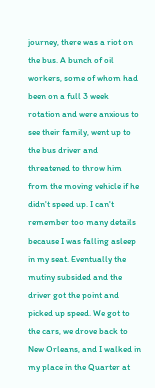journey, there was a riot on the bus. A bunch of oil workers, some of whom had been on a full 3 week rotation and were anxious to see their family, went up to the bus driver and threatened to throw him from the moving vehicle if he didn't speed up. I can't remember too many details because I was falling asleep in my seat. Eventually the mutiny subsided and the driver got the point and picked up speed. We got to the cars, we drove back to New Orleans, and I walked in my place in the Quarter at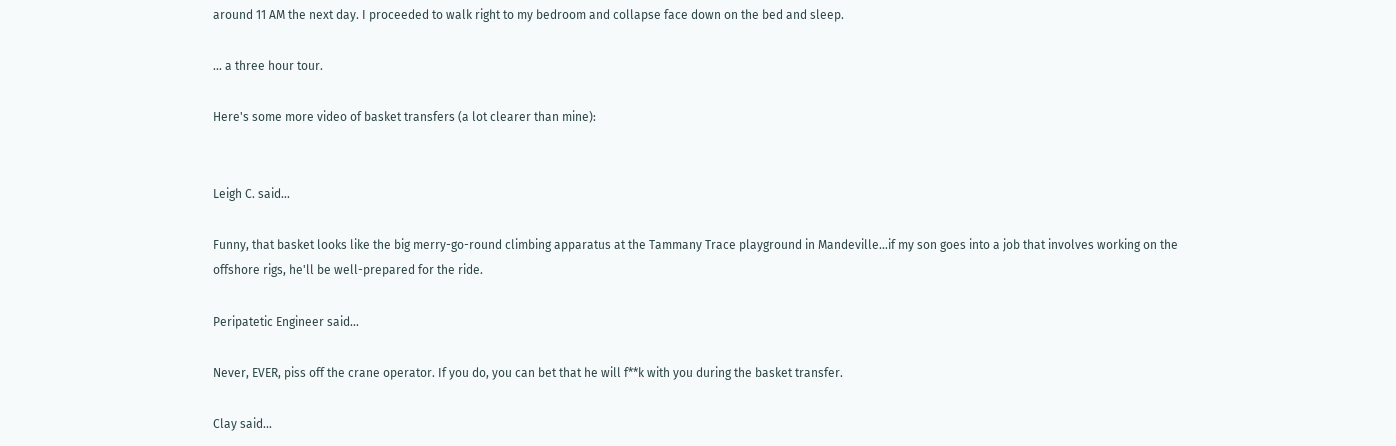around 11 AM the next day. I proceeded to walk right to my bedroom and collapse face down on the bed and sleep.

... a three hour tour.

Here's some more video of basket transfers (a lot clearer than mine):


Leigh C. said...

Funny, that basket looks like the big merry-go-round climbing apparatus at the Tammany Trace playground in Mandeville...if my son goes into a job that involves working on the offshore rigs, he'll be well-prepared for the ride.

Peripatetic Engineer said...

Never, EVER, piss off the crane operator. If you do, you can bet that he will f**k with you during the basket transfer.

Clay said...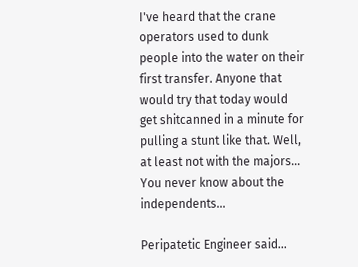I've heard that the crane operators used to dunk people into the water on their first transfer. Anyone that would try that today would get shitcanned in a minute for pulling a stunt like that. Well, at least not with the majors... You never know about the independents...

Peripatetic Engineer said...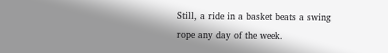Still, a ride in a basket beats a swing rope any day of the week.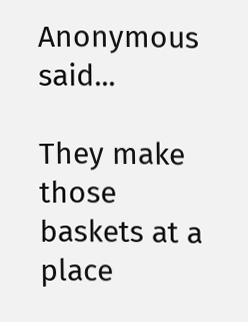Anonymous said...

They make those baskets at a place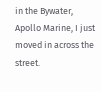in the Bywater, Apollo Marine, I just moved in across the street.